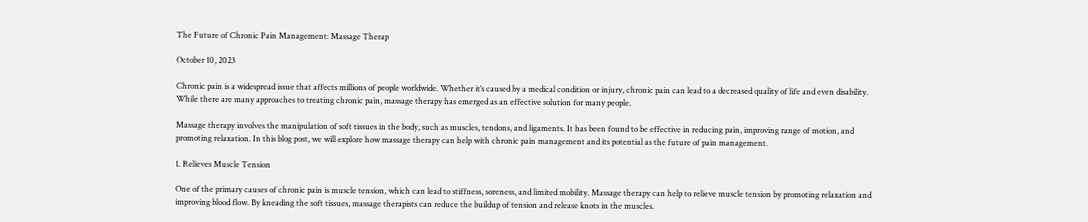The Future of Chronic Pain Management: Massage Therap

October 10, 2023

Chronic pain is a widespread issue that affects millions of people worldwide. Whether it’s caused by a medical condition or injury, chronic pain can lead to a decreased quality of life and even disability. While there are many approaches to treating chronic pain, massage therapy has emerged as an effective solution for many people.

Massage therapy involves the manipulation of soft tissues in the body, such as muscles, tendons, and ligaments. It has been found to be effective in reducing pain, improving range of motion, and promoting relaxation. In this blog post, we will explore how massage therapy can help with chronic pain management and its potential as the future of pain management.

1. Relieves Muscle Tension

One of the primary causes of chronic pain is muscle tension, which can lead to stiffness, soreness, and limited mobility. Massage therapy can help to relieve muscle tension by promoting relaxation and improving blood flow. By kneading the soft tissues, massage therapists can reduce the buildup of tension and release knots in the muscles.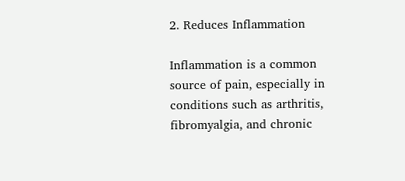2. Reduces Inflammation

Inflammation is a common source of pain, especially in conditions such as arthritis, fibromyalgia, and chronic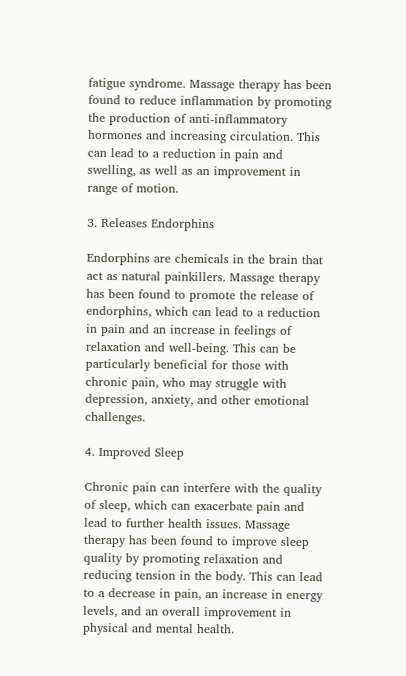fatigue syndrome. Massage therapy has been found to reduce inflammation by promoting the production of anti-inflammatory hormones and increasing circulation. This can lead to a reduction in pain and swelling, as well as an improvement in range of motion.

3. Releases Endorphins

Endorphins are chemicals in the brain that act as natural painkillers. Massage therapy has been found to promote the release of endorphins, which can lead to a reduction in pain and an increase in feelings of relaxation and well-being. This can be particularly beneficial for those with chronic pain, who may struggle with depression, anxiety, and other emotional challenges.

4. Improved Sleep

Chronic pain can interfere with the quality of sleep, which can exacerbate pain and lead to further health issues. Massage therapy has been found to improve sleep quality by promoting relaxation and reducing tension in the body. This can lead to a decrease in pain, an increase in energy levels, and an overall improvement in physical and mental health.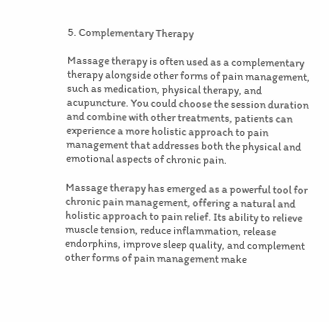5. Complementary Therapy

Massage therapy is often used as a complementary therapy alongside other forms of pain management, such as medication, physical therapy, and acupuncture. You could choose the session duration and combine with other treatments, patients can experience a more holistic approach to pain management that addresses both the physical and emotional aspects of chronic pain.

Massage therapy has emerged as a powerful tool for chronic pain management, offering a natural and holistic approach to pain relief. Its ability to relieve muscle tension, reduce inflammation, release endorphins, improve sleep quality, and complement other forms of pain management make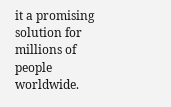it a promising solution for millions of people worldwide.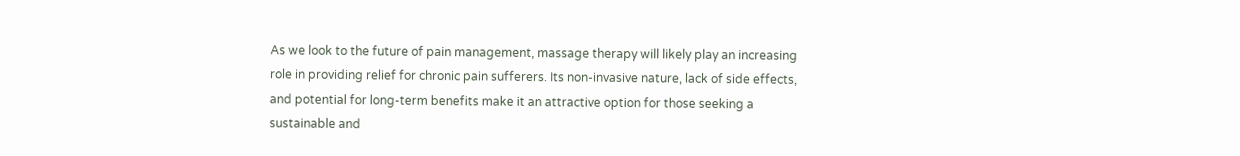As we look to the future of pain management, massage therapy will likely play an increasing role in providing relief for chronic pain sufferers. Its non-invasive nature, lack of side effects, and potential for long-term benefits make it an attractive option for those seeking a sustainable and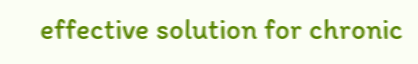effective solution for chronic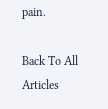pain.

Back To All Articles